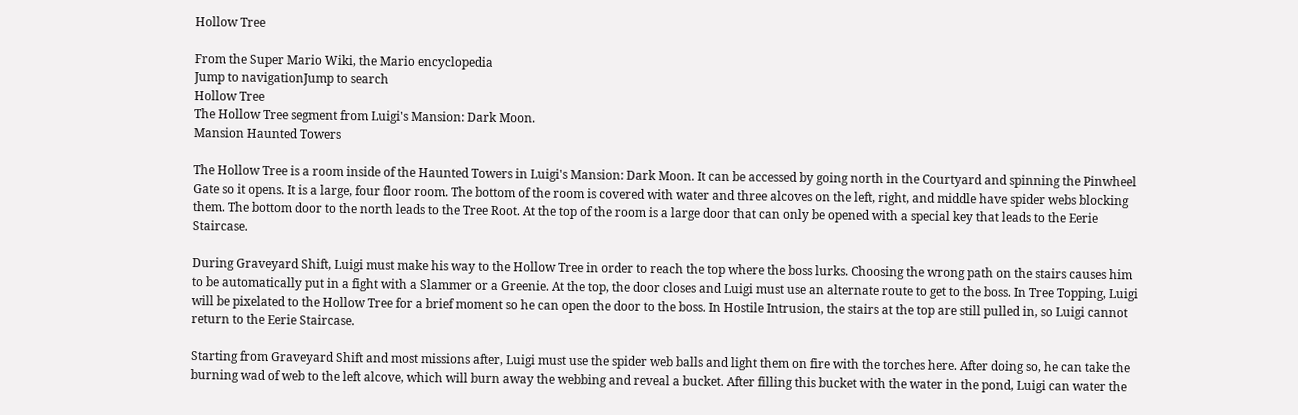Hollow Tree

From the Super Mario Wiki, the Mario encyclopedia
Jump to navigationJump to search
Hollow Tree
The Hollow Tree segment from Luigi's Mansion: Dark Moon.
Mansion Haunted Towers

The Hollow Tree is a room inside of the Haunted Towers in Luigi's Mansion: Dark Moon. It can be accessed by going north in the Courtyard and spinning the Pinwheel Gate so it opens. It is a large, four floor room. The bottom of the room is covered with water and three alcoves on the left, right, and middle have spider webs blocking them. The bottom door to the north leads to the Tree Root. At the top of the room is a large door that can only be opened with a special key that leads to the Eerie Staircase.

During Graveyard Shift, Luigi must make his way to the Hollow Tree in order to reach the top where the boss lurks. Choosing the wrong path on the stairs causes him to be automatically put in a fight with a Slammer or a Greenie. At the top, the door closes and Luigi must use an alternate route to get to the boss. In Tree Topping, Luigi will be pixelated to the Hollow Tree for a brief moment so he can open the door to the boss. In Hostile Intrusion, the stairs at the top are still pulled in, so Luigi cannot return to the Eerie Staircase.

Starting from Graveyard Shift and most missions after, Luigi must use the spider web balls and light them on fire with the torches here. After doing so, he can take the burning wad of web to the left alcove, which will burn away the webbing and reveal a bucket. After filling this bucket with the water in the pond, Luigi can water the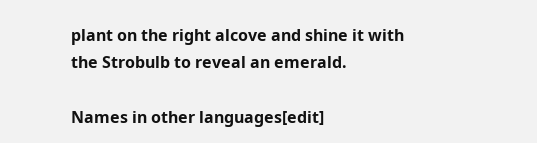plant on the right alcove and shine it with the Strobulb to reveal an emerald.

Names in other languages[edit]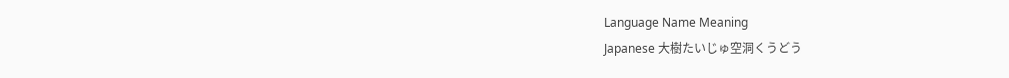Language Name Meaning
Japanese 大樹たいじゅ空洞くうどう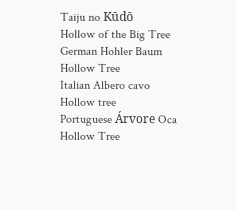Taiju no Kūdō
Hollow of the Big Tree
German Hohler Baum Hollow Tree
Italian Albero cavo Hollow tree
Portuguese Árvore Oca Hollow Tree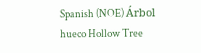Spanish (NOE) Árbol hueco Hollow Tree